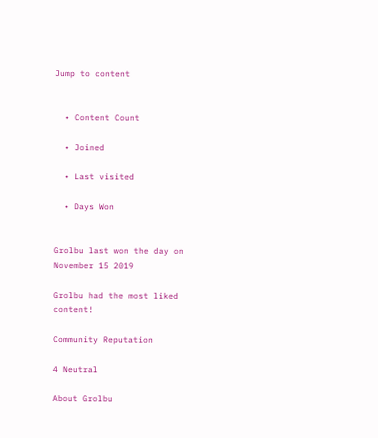Jump to content


  • Content Count

  • Joined

  • Last visited

  • Days Won


Grolbu last won the day on November 15 2019

Grolbu had the most liked content!

Community Reputation

4 Neutral

About Grolbu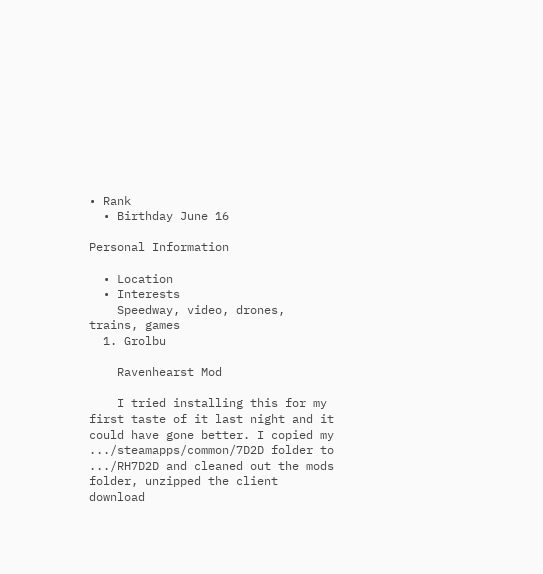• Rank
  • Birthday June 16

Personal Information

  • Location
  • Interests
    Speedway, video, drones, trains, games
  1. Grolbu

    Ravenhearst Mod

    I tried installing this for my first taste of it last night and it could have gone better. I copied my .../steamapps/common/7D2D folder to .../RH7D2D and cleaned out the mods folder, unzipped the client download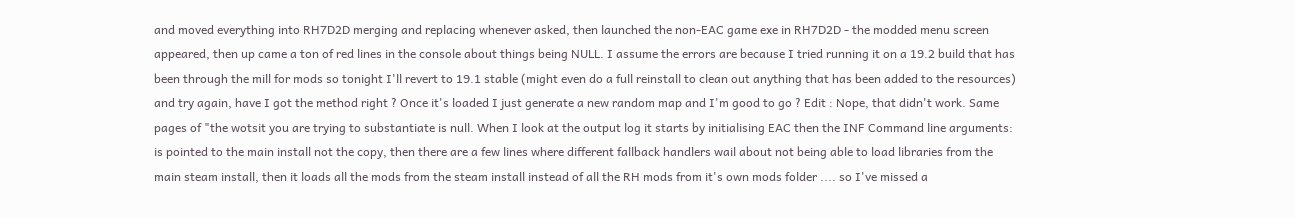and moved everything into RH7D2D merging and replacing whenever asked, then launched the non-EAC game exe in RH7D2D - the modded menu screen appeared, then up came a ton of red lines in the console about things being NULL. I assume the errors are because I tried running it on a 19.2 build that has been through the mill for mods so tonight I'll revert to 19.1 stable (might even do a full reinstall to clean out anything that has been added to the resources) and try again, have I got the method right ? Once it's loaded I just generate a new random map and I'm good to go ? Edit : Nope, that didn't work. Same pages of "the wotsit you are trying to substantiate is null. When I look at the output log it starts by initialising EAC then the INF Command line arguments: is pointed to the main install not the copy, then there are a few lines where different fallback handlers wail about not being able to load libraries from the main steam install, then it loads all the mods from the steam install instead of all the RH mods from it's own mods folder .... so I've missed a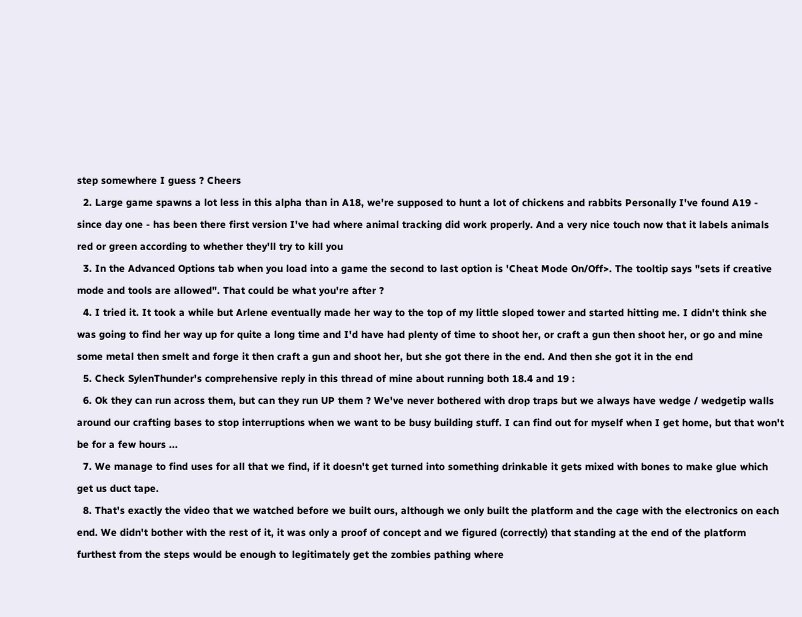step somewhere I guess ? Cheers
  2. Large game spawns a lot less in this alpha than in A18, we're supposed to hunt a lot of chickens and rabbits Personally I've found A19 - since day one - has been there first version I've had where animal tracking did work properly. And a very nice touch now that it labels animals red or green according to whether they'll try to kill you
  3. In the Advanced Options tab when you load into a game the second to last option is 'Cheat Mode On/Off>. The tooltip says "sets if creative mode and tools are allowed". That could be what you're after ?
  4. I tried it. It took a while but Arlene eventually made her way to the top of my little sloped tower and started hitting me. I didn't think she was going to find her way up for quite a long time and I'd have had plenty of time to shoot her, or craft a gun then shoot her, or go and mine some metal then smelt and forge it then craft a gun and shoot her, but she got there in the end. And then she got it in the end
  5. Check SylenThunder's comprehensive reply in this thread of mine about running both 18.4 and 19 :
  6. Ok they can run across them, but can they run UP them ? We've never bothered with drop traps but we always have wedge / wedgetip walls around our crafting bases to stop interruptions when we want to be busy building stuff. I can find out for myself when I get home, but that won't be for a few hours ...
  7. We manage to find uses for all that we find, if it doesn't get turned into something drinkable it gets mixed with bones to make glue which get us duct tape.
  8. That's exactly the video that we watched before we built ours, although we only built the platform and the cage with the electronics on each end. We didn't bother with the rest of it, it was only a proof of concept and we figured (correctly) that standing at the end of the platform furthest from the steps would be enough to legitimately get the zombies pathing where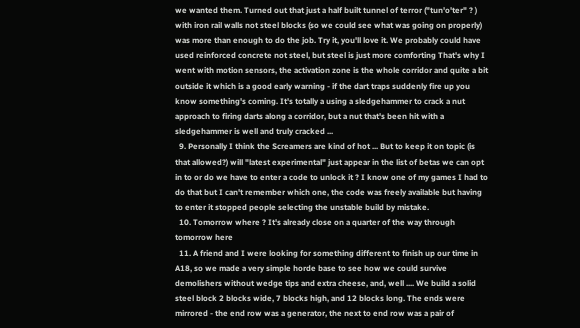we wanted them. Turned out that just a half built tunnel of terror ("tun'o'ter" ? ) with iron rail walls not steel blocks (so we could see what was going on properly) was more than enough to do the job. Try it, you'll love it. We probably could have used reinforced concrete not steel, but steel is just more comforting That's why I went with motion sensors, the activation zone is the whole corridor and quite a bit outside it which is a good early warning - if the dart traps suddenly fire up you know something's coming. It's totally a using a sledgehammer to crack a nut approach to firing darts along a corridor, but a nut that's been hit with a sledgehammer is well and truly cracked ...
  9. Personally I think the Screamers are kind of hot ... But to keep it on topic (is that allowed?) will "latest experimental" just appear in the list of betas we can opt in to or do we have to enter a code to unlock it ? I know one of my games I had to do that but I can't remember which one, the code was freely available but having to enter it stopped people selecting the unstable build by mistake.
  10. Tomorrow where ? It's already close on a quarter of the way through tomorrow here
  11. A friend and I were looking for something different to finish up our time in A18, so we made a very simple horde base to see how we could survive demolishers without wedge tips and extra cheese, and, well .... We build a solid steel block 2 blocks wide, 7 blocks high, and 12 blocks long. The ends were mirrored - the end row was a generator, the next to end row was a pair of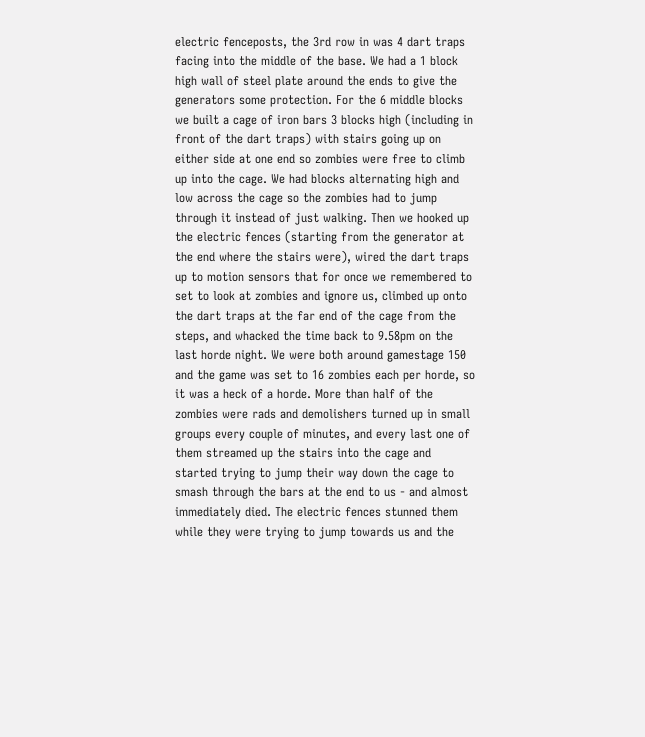electric fenceposts, the 3rd row in was 4 dart traps facing into the middle of the base. We had a 1 block high wall of steel plate around the ends to give the generators some protection. For the 6 middle blocks we built a cage of iron bars 3 blocks high (including in front of the dart traps) with stairs going up on either side at one end so zombies were free to climb up into the cage. We had blocks alternating high and low across the cage so the zombies had to jump through it instead of just walking. Then we hooked up the electric fences (starting from the generator at the end where the stairs were), wired the dart traps up to motion sensors that for once we remembered to set to look at zombies and ignore us, climbed up onto the dart traps at the far end of the cage from the steps, and whacked the time back to 9.58pm on the last horde night. We were both around gamestage 150 and the game was set to 16 zombies each per horde, so it was a heck of a horde. More than half of the zombies were rads and demolishers turned up in small groups every couple of minutes, and every last one of them streamed up the stairs into the cage and started trying to jump their way down the cage to smash through the bars at the end to us - and almost immediately died. The electric fences stunned them while they were trying to jump towards us and the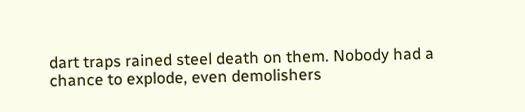dart traps rained steel death on them. Nobody had a chance to explode, even demolishers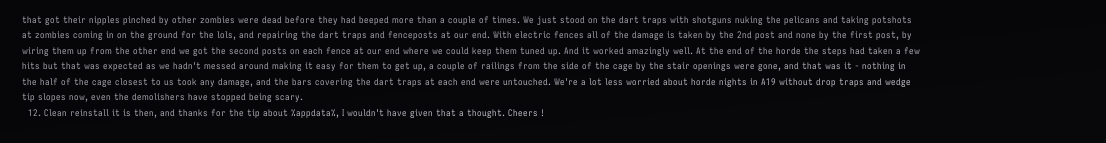that got their nipples pinched by other zombies were dead before they had beeped more than a couple of times. We just stood on the dart traps with shotguns nuking the pelicans and taking potshots at zombies coming in on the ground for the lols, and repairing the dart traps and fenceposts at our end. With electric fences all of the damage is taken by the 2nd post and none by the first post, by wiring them up from the other end we got the second posts on each fence at our end where we could keep them tuned up. And it worked amazingly well. At the end of the horde the steps had taken a few hits but that was expected as we hadn't messed around making it easy for them to get up, a couple of railings from the side of the cage by the stair openings were gone, and that was it - nothing in the half of the cage closest to us took any damage, and the bars covering the dart traps at each end were untouched. We're a lot less worried about horde nights in A19 without drop traps and wedge tip slopes now, even the demolishers have stopped being scary.
  12. Clean reinstall it is then, and thanks for the tip about %appdata%, I wouldn't have given that a thought. Cheers !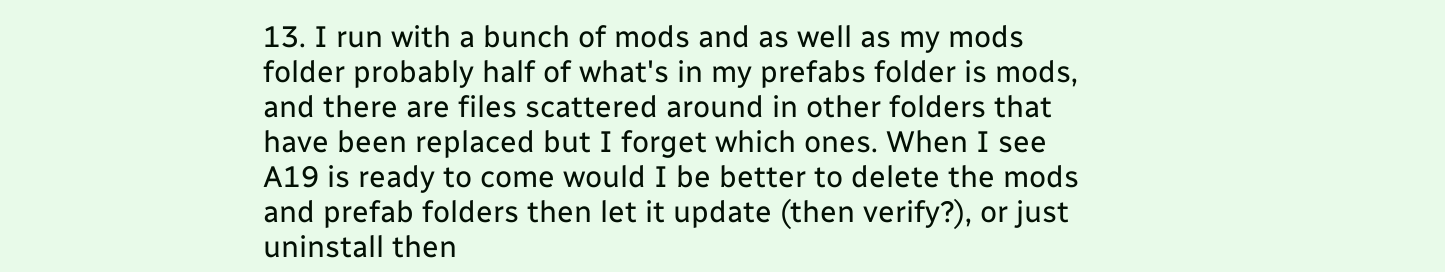13. I run with a bunch of mods and as well as my mods folder probably half of what's in my prefabs folder is mods, and there are files scattered around in other folders that have been replaced but I forget which ones. When I see A19 is ready to come would I be better to delete the mods and prefab folders then let it update (then verify?), or just uninstall then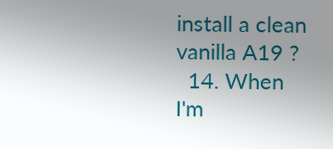install a clean vanilla A19 ?
  14. When I'm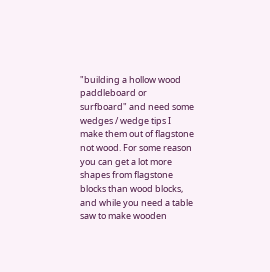"building a hollow wood paddleboard or surfboard" and need some wedges / wedge tips I make them out of flagstone not wood. For some reason you can get a lot more shapes from flagstone blocks than wood blocks, and while you need a table saw to make wooden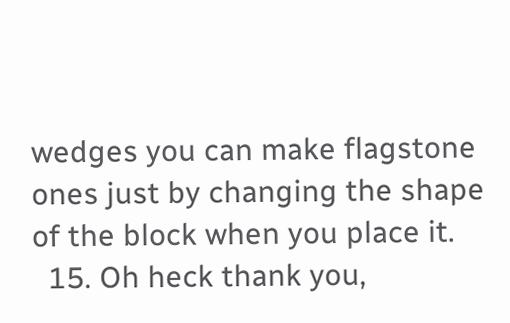wedges you can make flagstone ones just by changing the shape of the block when you place it.
  15. Oh heck thank you,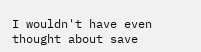I wouldn't have even thought about save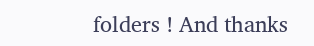folders ! And thanks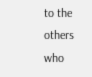to the others who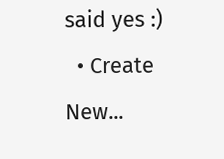said yes :)
  • Create New...